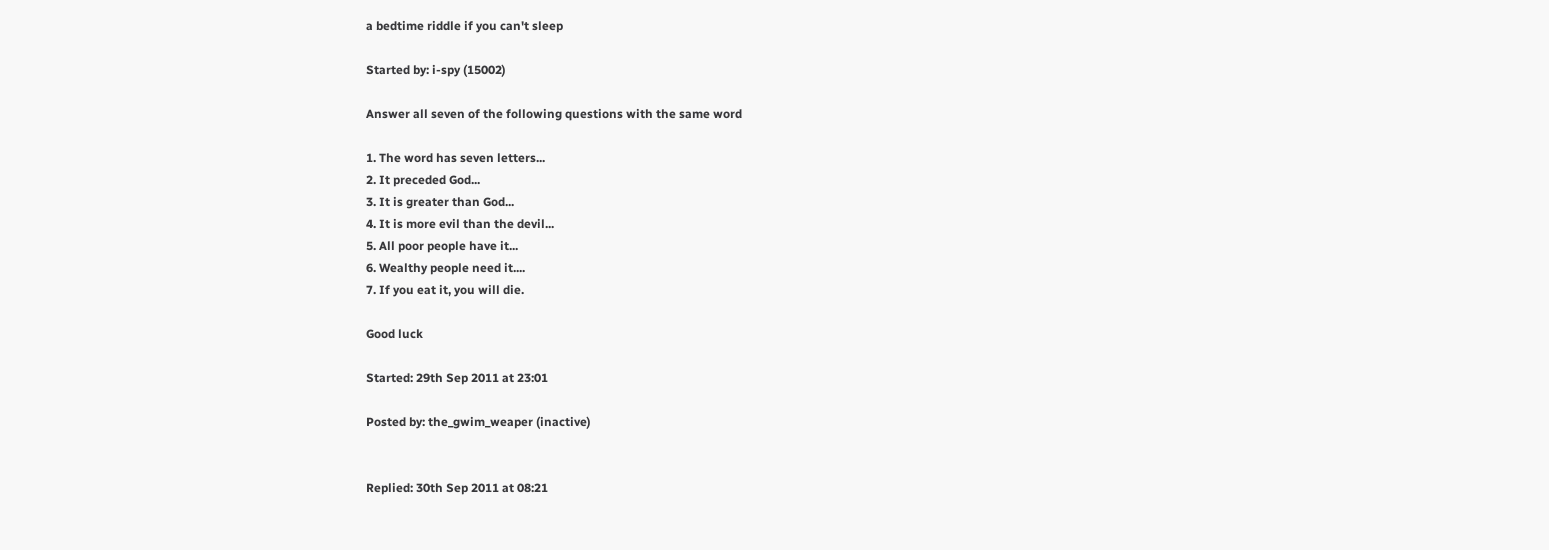a bedtime riddle if you can't sleep

Started by: i-spy (15002)

Answer all seven of the following questions with the same word

1. The word has seven letters...
2. It preceded God...
3. It is greater than God...
4. It is more evil than the devil...
5. All poor people have it...
6. Wealthy people need it....
7. If you eat it, you will die.

Good luck

Started: 29th Sep 2011 at 23:01

Posted by: the_gwim_weaper (inactive)


Replied: 30th Sep 2011 at 08:21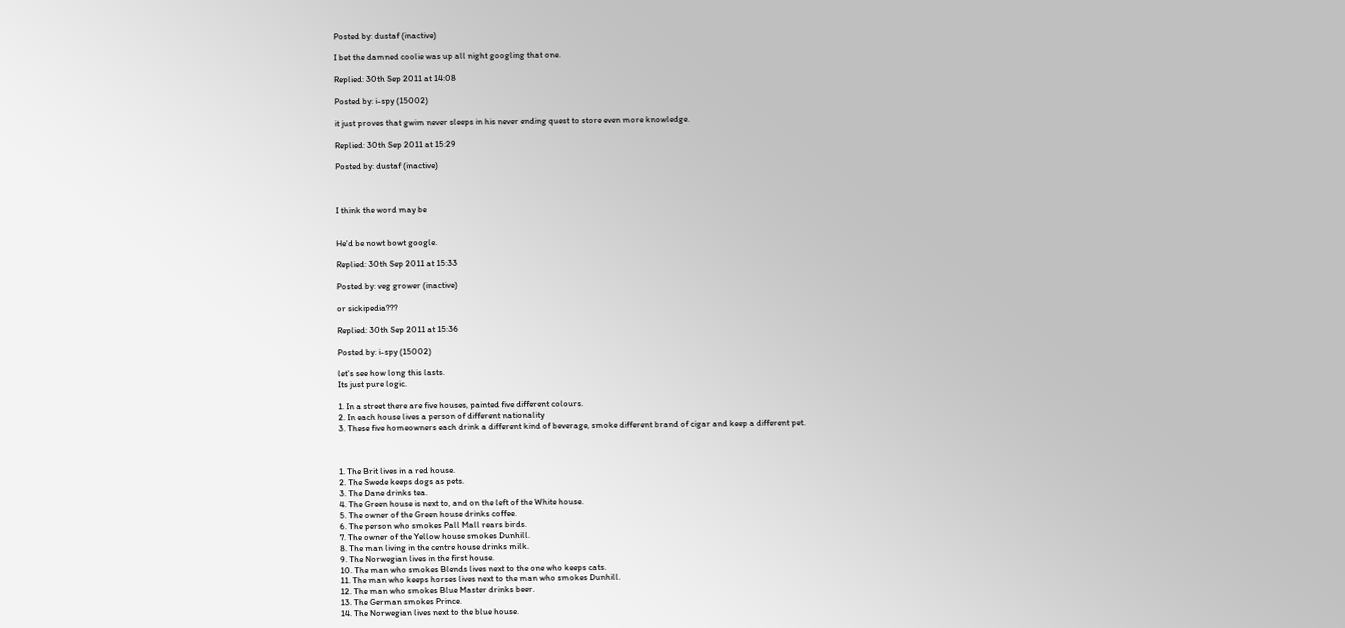Posted by: dustaf (inactive)

I bet the damned coolie was up all night googling that one.

Replied: 30th Sep 2011 at 14:08

Posted by: i-spy (15002)

it just proves that gwim never sleeps in his never ending quest to store even more knowledge.

Replied: 30th Sep 2011 at 15:29

Posted by: dustaf (inactive)



I think the word may be


He'd be nowt bowt google.

Replied: 30th Sep 2011 at 15:33

Posted by: veg grower (inactive)

or sickipedia???

Replied: 30th Sep 2011 at 15:36

Posted by: i-spy (15002)

let's see how long this lasts.
Its just pure logic.

1. In a street there are five houses, painted five different colours.
2. In each house lives a person of different nationality
3. These five homeowners each drink a different kind of beverage, smoke different brand of cigar and keep a different pet.



1. The Brit lives in a red house.
2. The Swede keeps dogs as pets.
3. The Dane drinks tea.
4. The Green house is next to, and on the left of the White house.
5. The owner of the Green house drinks coffee.
6. The person who smokes Pall Mall rears birds.
7. The owner of the Yellow house smokes Dunhill.
8. The man living in the centre house drinks milk.
9. The Norwegian lives in the first house.
10. The man who smokes Blends lives next to the one who keeps cats.
11. The man who keeps horses lives next to the man who smokes Dunhill.
12. The man who smokes Blue Master drinks beer.
13. The German smokes Prince.
14. The Norwegian lives next to the blue house.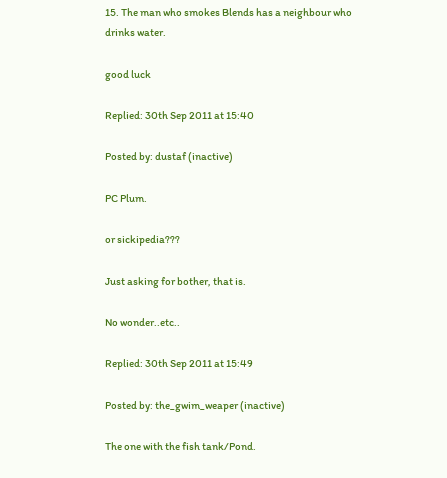15. The man who smokes Blends has a neighbour who drinks water.

good luck

Replied: 30th Sep 2011 at 15:40

Posted by: dustaf (inactive)

PC Plum.

or sickipedia???

Just asking for bother, that is.

No wonder..etc..

Replied: 30th Sep 2011 at 15:49

Posted by: the_gwim_weaper (inactive)

The one with the fish tank/Pond.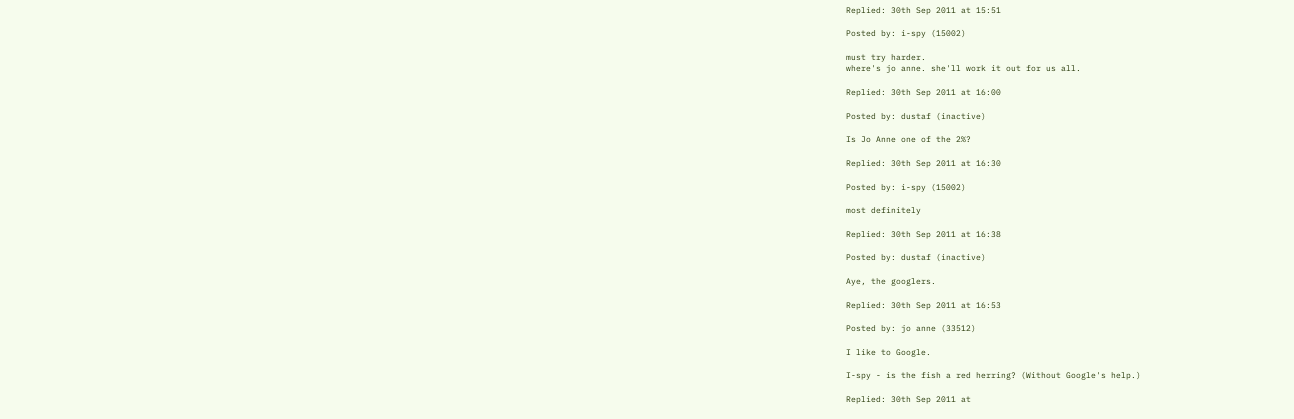Replied: 30th Sep 2011 at 15:51

Posted by: i-spy (15002)

must try harder.
where's jo anne. she'll work it out for us all.

Replied: 30th Sep 2011 at 16:00

Posted by: dustaf (inactive)

Is Jo Anne one of the 2%?

Replied: 30th Sep 2011 at 16:30

Posted by: i-spy (15002)

most definitely

Replied: 30th Sep 2011 at 16:38

Posted by: dustaf (inactive)

Aye, the googlers.

Replied: 30th Sep 2011 at 16:53

Posted by: jo anne (33512)

I like to Google.

I-spy - is the fish a red herring? (Without Google's help.)

Replied: 30th Sep 2011 at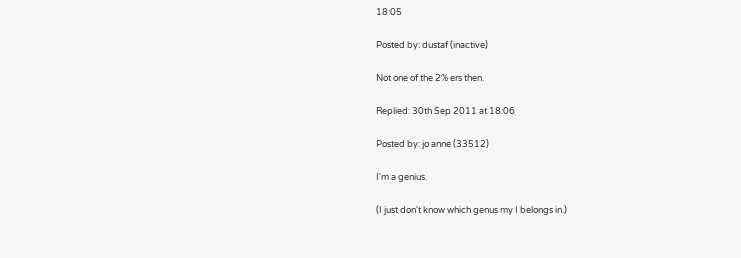18:05

Posted by: dustaf (inactive)

Not one of the 2% ers then.

Replied: 30th Sep 2011 at 18:06

Posted by: jo anne (33512)

I'm a genius.

(I just don't know which genus my I belongs in.)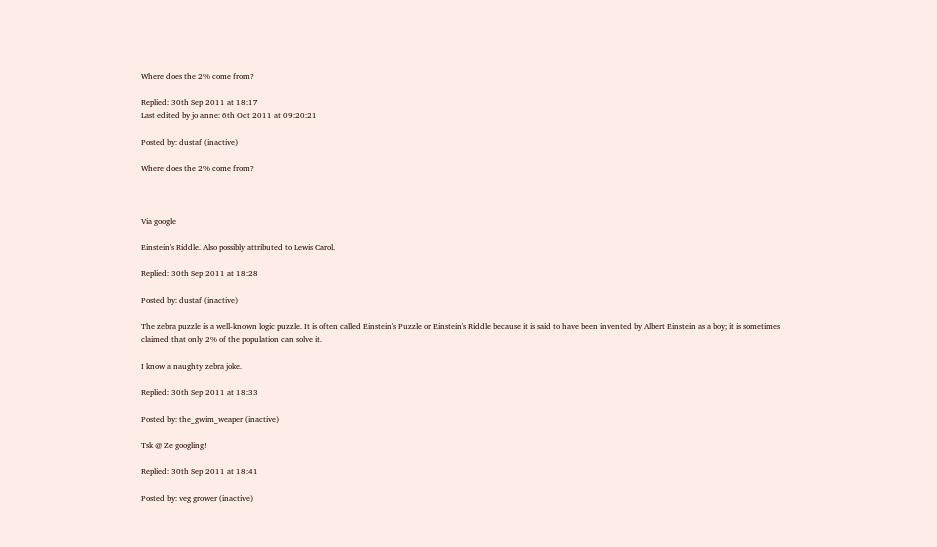Where does the 2% come from?

Replied: 30th Sep 2011 at 18:17
Last edited by jo anne: 6th Oct 2011 at 09:20:21

Posted by: dustaf (inactive)

Where does the 2% come from?



Via google

Einstein's Riddle. Also possibly attributed to Lewis Carol.

Replied: 30th Sep 2011 at 18:28

Posted by: dustaf (inactive)

The zebra puzzle is a well-known logic puzzle. It is often called Einstein's Puzzle or Einstein's Riddle because it is said to have been invented by Albert Einstein as a boy; it is sometimes claimed that only 2% of the population can solve it.

I know a naughty zebra joke.

Replied: 30th Sep 2011 at 18:33

Posted by: the_gwim_weaper (inactive)

Tsk @ Ze googling!

Replied: 30th Sep 2011 at 18:41

Posted by: veg grower (inactive)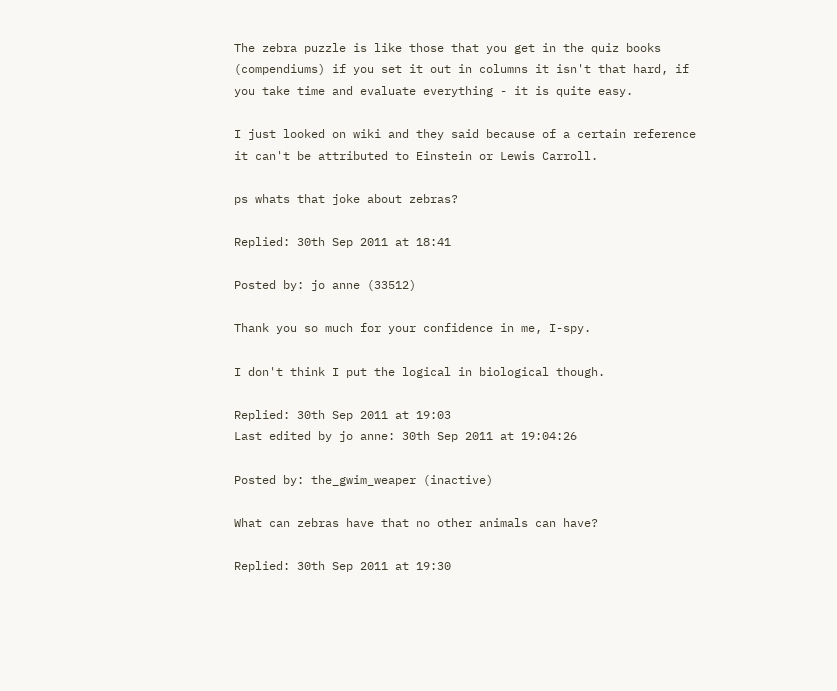The zebra puzzle is like those that you get in the quiz books (compendiums) if you set it out in columns it isn't that hard, if you take time and evaluate everything - it is quite easy.

I just looked on wiki and they said because of a certain reference it can't be attributed to Einstein or Lewis Carroll.

ps whats that joke about zebras?

Replied: 30th Sep 2011 at 18:41

Posted by: jo anne (33512)

Thank you so much for your confidence in me, I-spy.

I don't think I put the logical in biological though.

Replied: 30th Sep 2011 at 19:03
Last edited by jo anne: 30th Sep 2011 at 19:04:26

Posted by: the_gwim_weaper (inactive)

What can zebras have that no other animals can have?

Replied: 30th Sep 2011 at 19:30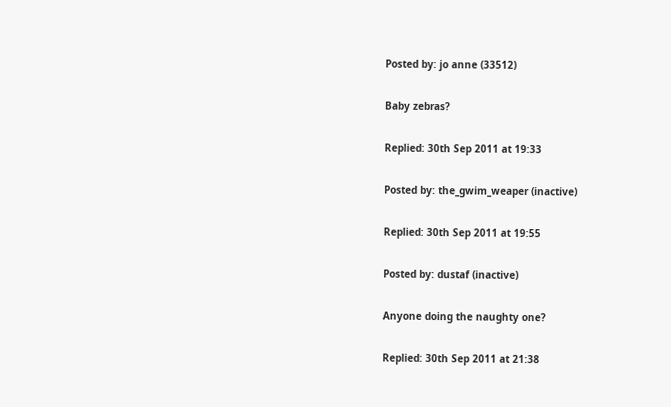Posted by: jo anne (33512)

Baby zebras?

Replied: 30th Sep 2011 at 19:33

Posted by: the_gwim_weaper (inactive)

Replied: 30th Sep 2011 at 19:55

Posted by: dustaf (inactive)

Anyone doing the naughty one?

Replied: 30th Sep 2011 at 21:38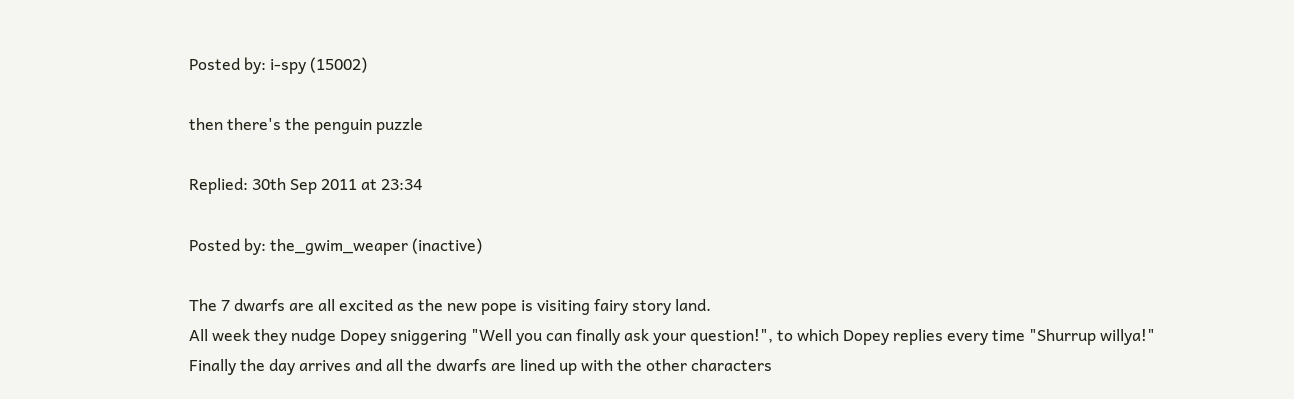Posted by: i-spy (15002)

then there's the penguin puzzle

Replied: 30th Sep 2011 at 23:34

Posted by: the_gwim_weaper (inactive)

The 7 dwarfs are all excited as the new pope is visiting fairy story land.
All week they nudge Dopey sniggering "Well you can finally ask your question!", to which Dopey replies every time "Shurrup willya!"
Finally the day arrives and all the dwarfs are lined up with the other characters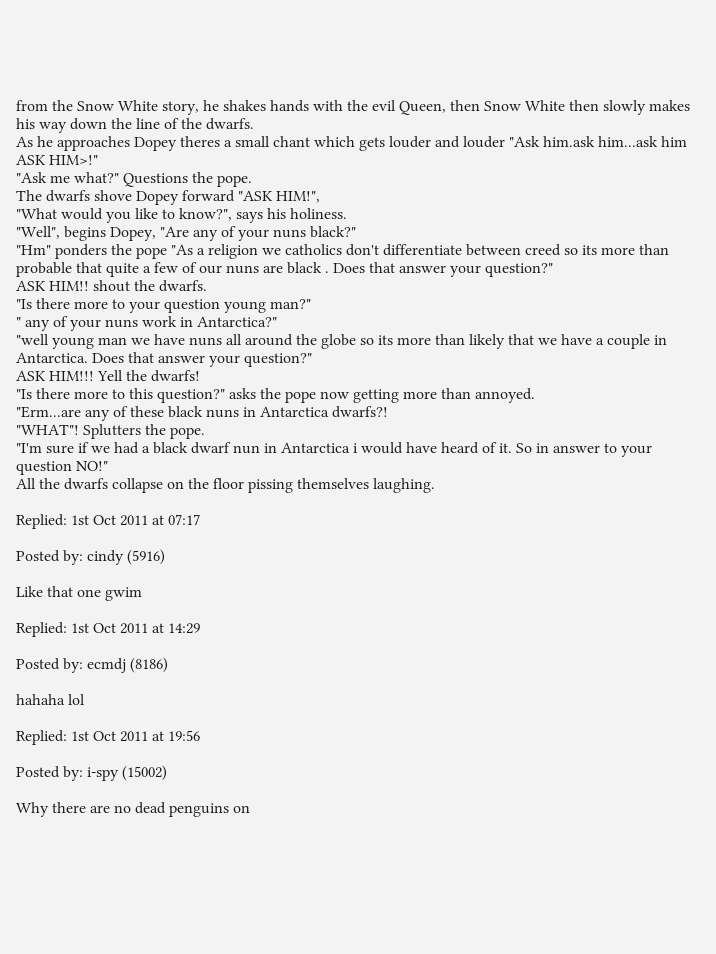from the Snow White story, he shakes hands with the evil Queen, then Snow White then slowly makes his way down the line of the dwarfs.
As he approaches Dopey theres a small chant which gets louder and louder "Ask him.ask him...ask him ASK HIM>!"
"Ask me what?" Questions the pope.
The dwarfs shove Dopey forward "ASK HIM!",
"What would you like to know?", says his holiness.
"Well", begins Dopey, "Are any of your nuns black?"
"Hm" ponders the pope "As a religion we catholics don't differentiate between creed so its more than probable that quite a few of our nuns are black . Does that answer your question?"
ASK HIM!! shout the dwarfs.
"Is there more to your question young man?"
" any of your nuns work in Antarctica?"
"well young man we have nuns all around the globe so its more than likely that we have a couple in Antarctica. Does that answer your question?"
ASK HIM!!! Yell the dwarfs!
"Is there more to this question?" asks the pope now getting more than annoyed.
"Erm...are any of these black nuns in Antarctica dwarfs?!
"WHAT"! Splutters the pope.
"I'm sure if we had a black dwarf nun in Antarctica i would have heard of it. So in answer to your question NO!"
All the dwarfs collapse on the floor pissing themselves laughing.

Replied: 1st Oct 2011 at 07:17

Posted by: cindy (5916)

Like that one gwim

Replied: 1st Oct 2011 at 14:29

Posted by: ecmdj (8186)

hahaha lol

Replied: 1st Oct 2011 at 19:56

Posted by: i-spy (15002)

Why there are no dead penguins on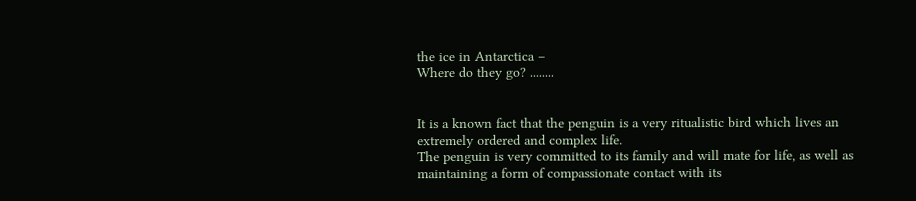the ice in Antarctica –
Where do they go? ........


It is a known fact that the penguin is a very ritualistic bird which lives an extremely ordered and complex life.
The penguin is very committed to its family and will mate for life, as well as maintaining a form of compassionate contact with its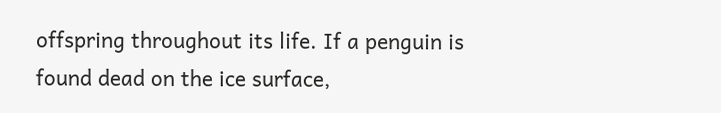offspring throughout its life. If a penguin is found dead on the ice surface,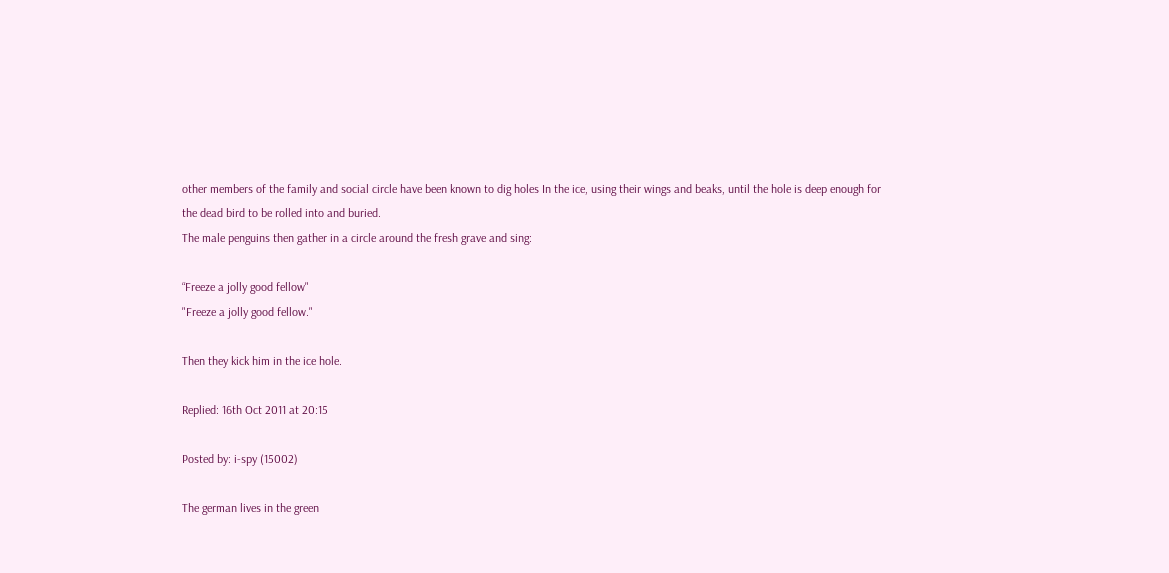other members of the family and social circle have been known to dig holes In the ice, using their wings and beaks, until the hole is deep enough for the dead bird to be rolled into and buried.
The male penguins then gather in a circle around the fresh grave and sing:

“Freeze a jolly good fellow"
"Freeze a jolly good fellow."

Then they kick him in the ice hole.

Replied: 16th Oct 2011 at 20:15

Posted by: i-spy (15002)

The german lives in the green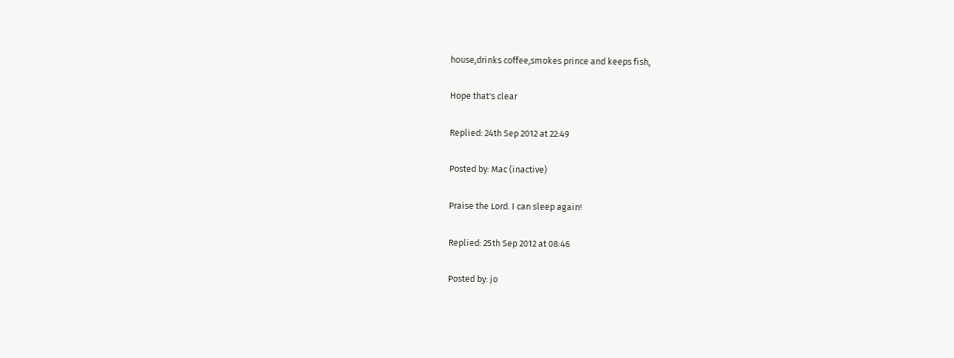house,drinks coffee,smokes prince and keeps fish,

Hope that's clear

Replied: 24th Sep 2012 at 22:49

Posted by: Mac (inactive)

Praise the Lord. I can sleep again!

Replied: 25th Sep 2012 at 08:46

Posted by: jo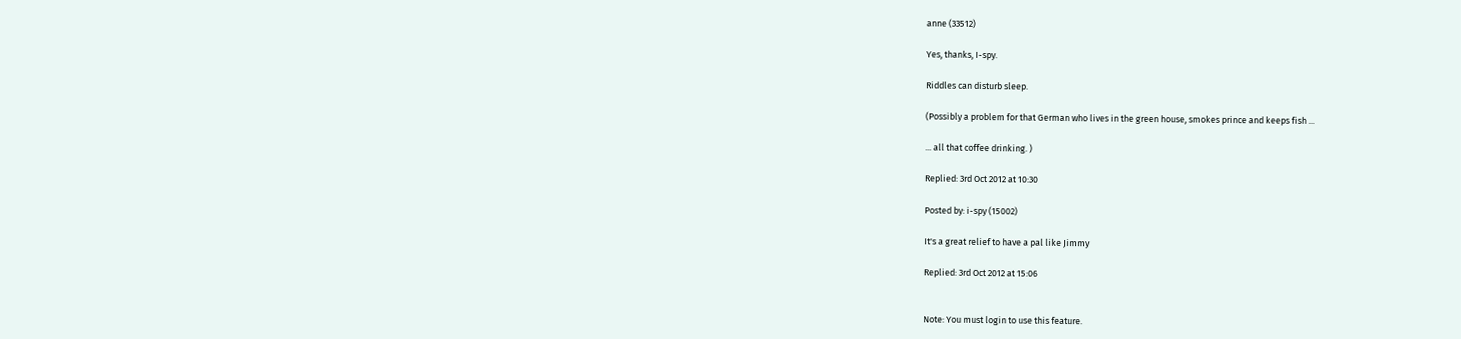anne (33512)

Yes, thanks, I-spy.

Riddles can disturb sleep.

(Possibly a problem for that German who lives in the green house, smokes prince and keeps fish ...

... all that coffee drinking. )

Replied: 3rd Oct 2012 at 10:30

Posted by: i-spy (15002)

It's a great relief to have a pal like Jimmy

Replied: 3rd Oct 2012 at 15:06


Note: You must login to use this feature.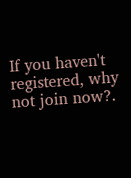If you haven't registered, why not join now?.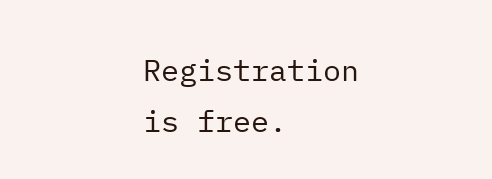Registration is free.